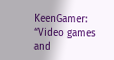KeenGamer: “Video games and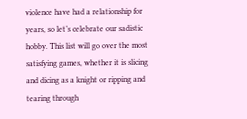violence have had a relationship for years, so let’s celebrate our sadistic hobby. This list will go over the most satisfying games, whether it is slicing and dicing as a knight or ripping and tearing through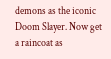demons as the iconic Doom Slayer. Now get a raincoat as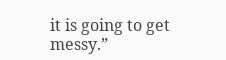it is going to get messy.”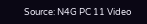Source: N4G PC 11 Video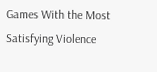Games With the Most Satisfying Violence